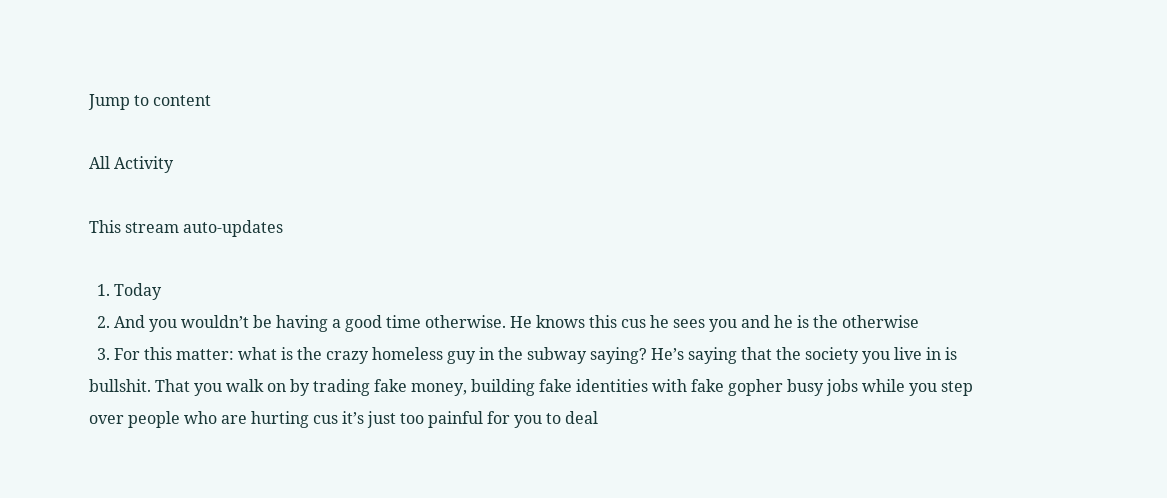Jump to content

All Activity

This stream auto-updates

  1. Today
  2. And you wouldn’t be having a good time otherwise. He knows this cus he sees you and he is the otherwise
  3. For this matter: what is the crazy homeless guy in the subway saying? He’s saying that the society you live in is bullshit. That you walk on by trading fake money, building fake identities with fake gopher busy jobs while you step over people who are hurting cus it’s just too painful for you to deal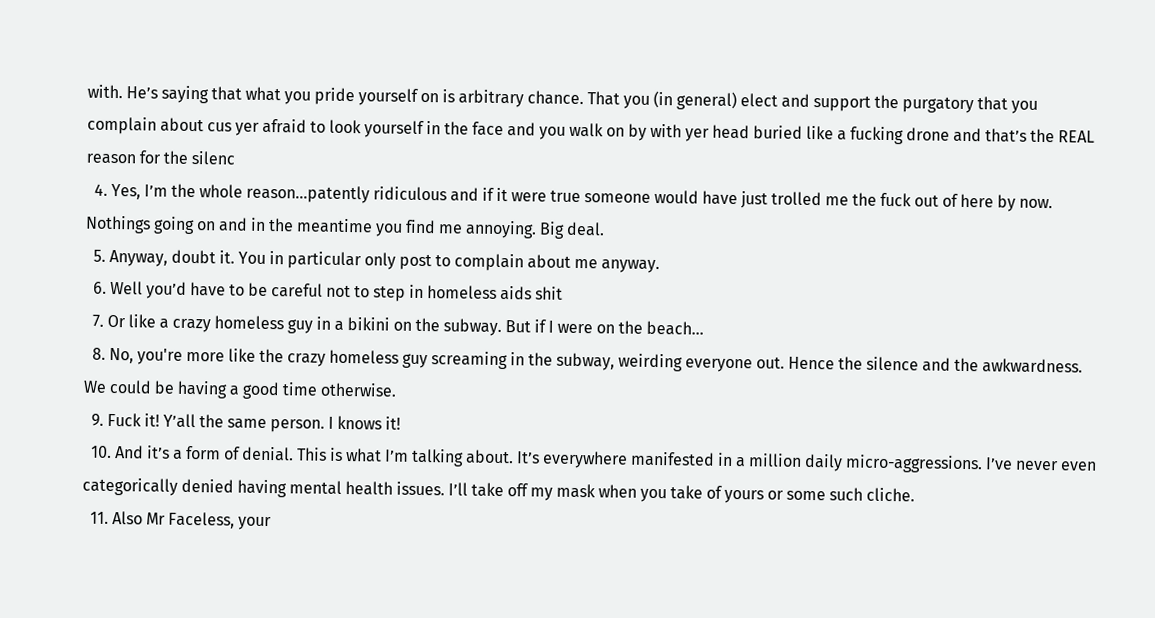with. He’s saying that what you pride yourself on is arbitrary chance. That you (in general) elect and support the purgatory that you complain about cus yer afraid to look yourself in the face and you walk on by with yer head buried like a fucking drone and that’s the REAL reason for the silenc
  4. Yes, I’m the whole reason...patently ridiculous and if it were true someone would have just trolled me the fuck out of here by now. Nothings going on and in the meantime you find me annoying. Big deal.
  5. Anyway, doubt it. You in particular only post to complain about me anyway.
  6. Well you’d have to be careful not to step in homeless aids shit
  7. Or like a crazy homeless guy in a bikini on the subway. But if I were on the beach...
  8. No, you're more like the crazy homeless guy screaming in the subway, weirding everyone out. Hence the silence and the awkwardness. We could be having a good time otherwise.
  9. Fuck it! Y’all the same person. I knows it!
  10. And it’s a form of denial. This is what I’m talking about. It’s everywhere manifested in a million daily micro-aggressions. I’ve never even categorically denied having mental health issues. I’ll take off my mask when you take of yours or some such cliche.
  11. Also Mr Faceless, your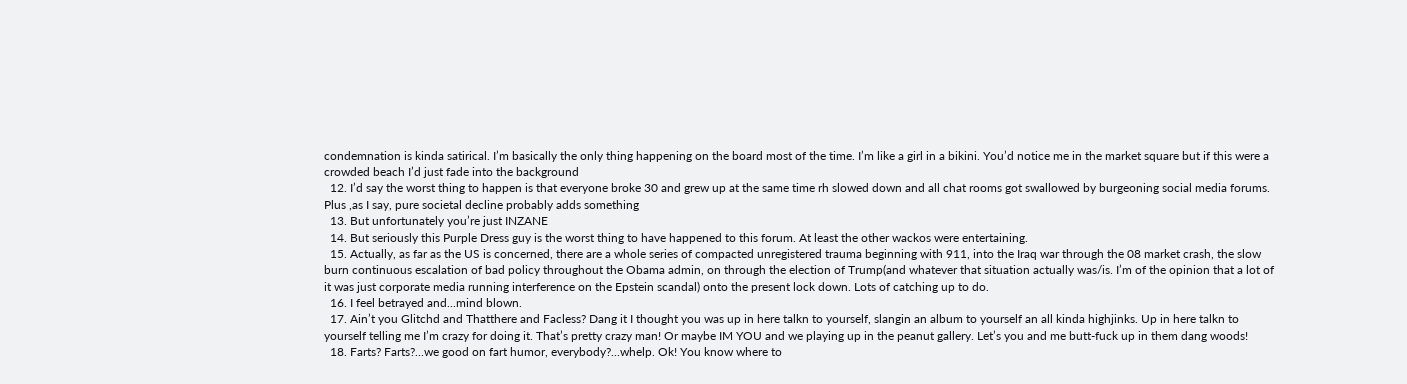condemnation is kinda satirical. I’m basically the only thing happening on the board most of the time. I’m like a girl in a bikini. You’d notice me in the market square but if this were a crowded beach I’d just fade into the background
  12. I’d say the worst thing to happen is that everyone broke 30 and grew up at the same time rh slowed down and all chat rooms got swallowed by burgeoning social media forums. Plus ,as I say, pure societal decline probably adds something
  13. But unfortunately you’re just INZANE
  14. But seriously this Purple Dress guy is the worst thing to have happened to this forum. At least the other wackos were entertaining.
  15. Actually, as far as the US is concerned, there are a whole series of compacted unregistered trauma beginning with 911, into the Iraq war through the 08 market crash, the slow burn continuous escalation of bad policy throughout the Obama admin, on through the election of Trump(and whatever that situation actually was/is. I’m of the opinion that a lot of it was just corporate media running interference on the Epstein scandal) onto the present lock down. Lots of catching up to do.
  16. I feel betrayed and...mind blown.
  17. Ain’t you Glitchd and Thatthere and Facless? Dang it I thought you was up in here talkn to yourself, slangin an album to yourself an all kinda highjinks. Up in here talkn to yourself telling me I’m crazy for doing it. That’s pretty crazy man! Or maybe IM YOU and we playing up in the peanut gallery. Let’s you and me butt-fuck up in them dang woods!
  18. Farts? Farts?...we good on fart humor, everybody?...whelp. Ok! You know where to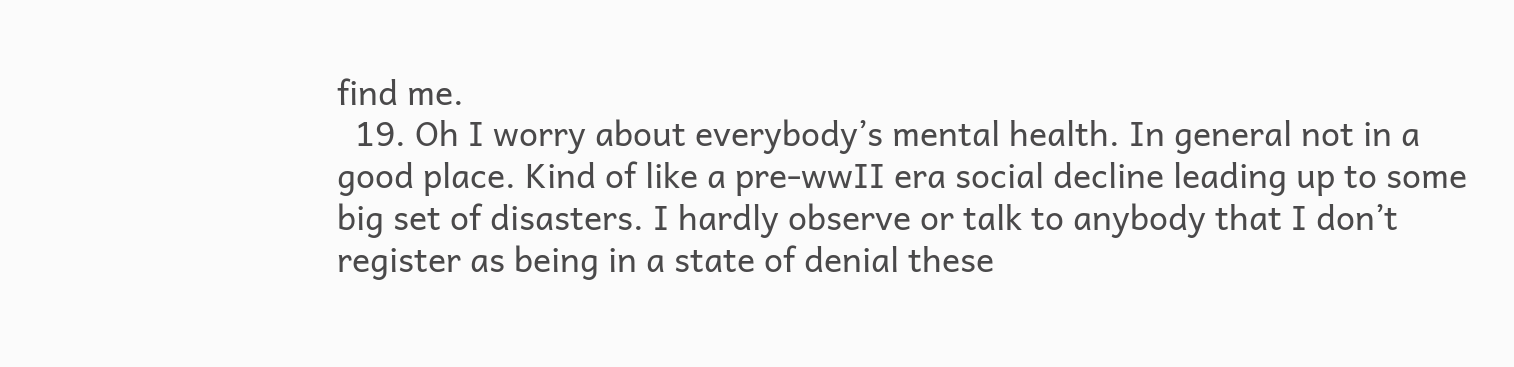find me.
  19. Oh I worry about everybody’s mental health. In general not in a good place. Kind of like a pre-wwII era social decline leading up to some big set of disasters. I hardly observe or talk to anybody that I don’t register as being in a state of denial these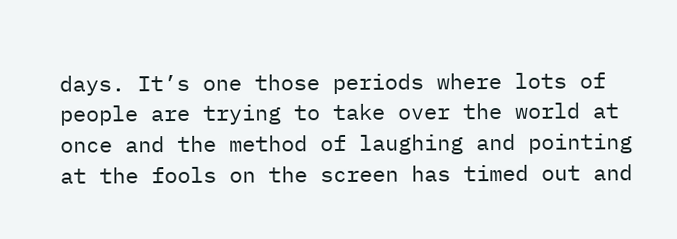days. It’s one those periods where lots of people are trying to take over the world at once and the method of laughing and pointing at the fools on the screen has timed out and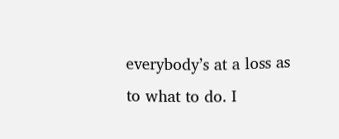everybody’s at a loss as to what to do. I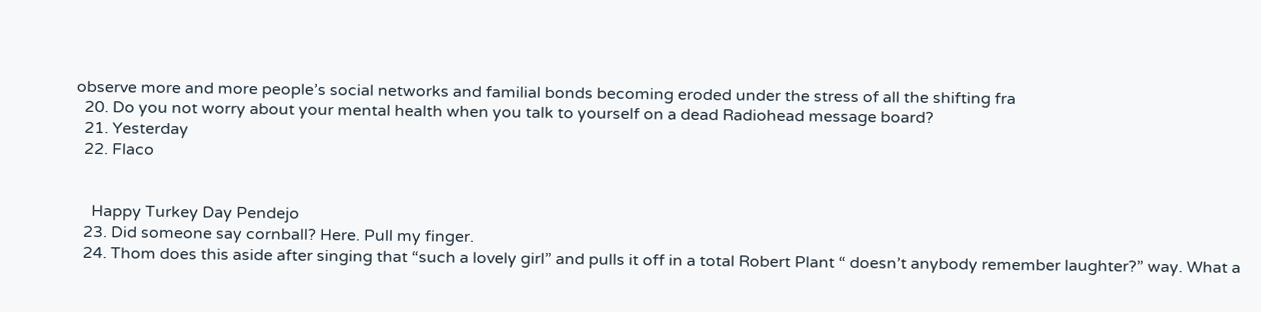observe more and more people’s social networks and familial bonds becoming eroded under the stress of all the shifting fra
  20. Do you not worry about your mental health when you talk to yourself on a dead Radiohead message board?
  21. Yesterday
  22. Flaco


    Happy Turkey Day Pendejo
  23. Did someone say cornball? Here. Pull my finger.
  24. Thom does this aside after singing that “such a lovely girl” and pulls it off in a total Robert Plant “ doesn’t anybody remember laughter?” way. What a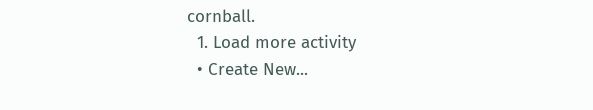cornball.
  1. Load more activity
  • Create New...